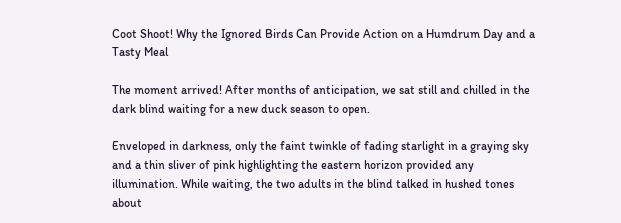Coot Shoot! Why the Ignored Birds Can Provide Action on a Humdrum Day and a Tasty Meal

The moment arrived! After months of anticipation, we sat still and chilled in the dark blind waiting for a new duck season to open.

Enveloped in darkness, only the faint twinkle of fading starlight in a graying sky and a thin sliver of pink highlighting the eastern horizon provided any illumination. While waiting, the two adults in the blind talked in hushed tones about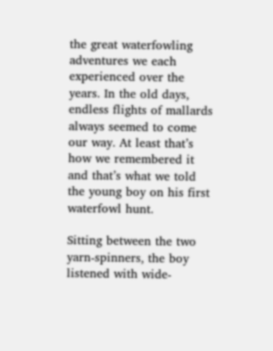the great waterfowling adventures we each experienced over the years. In the old days, endless flights of mallards always seemed to come our way. At least that’s how we remembered it and that’s what we told the young boy on his first waterfowl hunt.

Sitting between the two yarn-spinners, the boy listened with wide-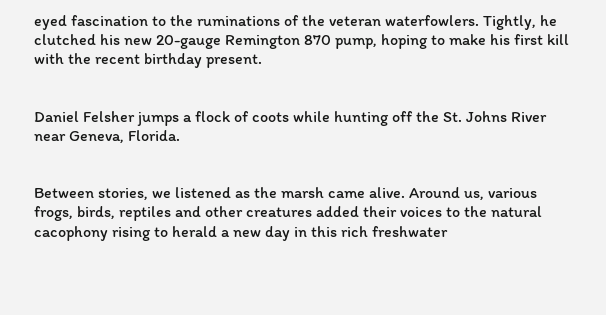eyed fascination to the ruminations of the veteran waterfowlers. Tightly, he clutched his new 20-gauge Remington 870 pump, hoping to make his first kill with the recent birthday present.


Daniel Felsher jumps a flock of coots while hunting off the St. Johns River near Geneva, Florida.


Between stories, we listened as the marsh came alive. Around us, various frogs, birds, reptiles and other creatures added their voices to the natural cacophony rising to herald a new day in this rich freshwater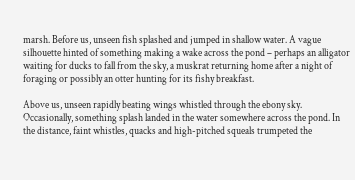marsh. Before us, unseen fish splashed and jumped in shallow water. A vague silhouette hinted of something making a wake across the pond – perhaps an alligator waiting for ducks to fall from the sky, a muskrat returning home after a night of foraging or possibly an otter hunting for its fishy breakfast.

Above us, unseen rapidly beating wings whistled through the ebony sky. Occasionally, something splash landed in the water somewhere across the pond. In the distance, faint whistles, quacks and high-pitched squeals trumpeted the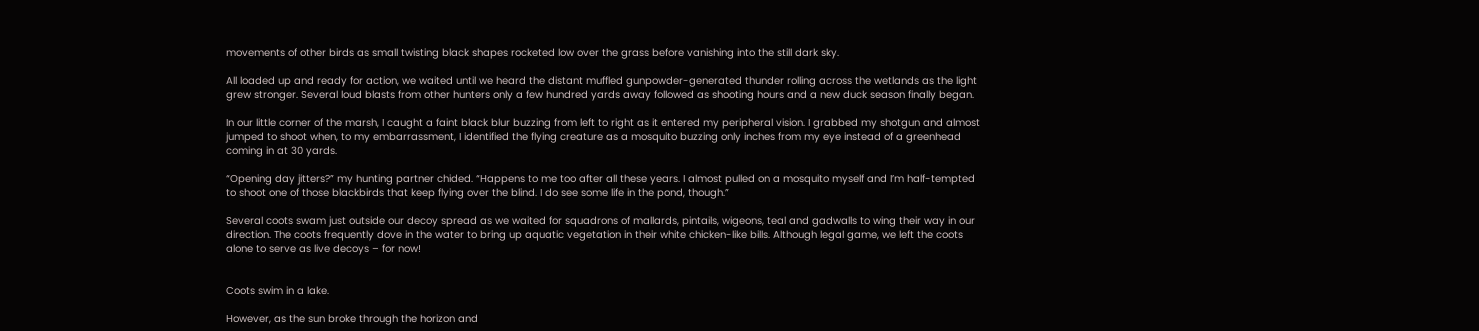movements of other birds as small twisting black shapes rocketed low over the grass before vanishing into the still dark sky.

All loaded up and ready for action, we waited until we heard the distant muffled gunpowder-generated thunder rolling across the wetlands as the light grew stronger. Several loud blasts from other hunters only a few hundred yards away followed as shooting hours and a new duck season finally began.

In our little corner of the marsh, I caught a faint black blur buzzing from left to right as it entered my peripheral vision. I grabbed my shotgun and almost jumped to shoot when, to my embarrassment, I identified the flying creature as a mosquito buzzing only inches from my eye instead of a greenhead coming in at 30 yards.

“Opening day jitters?” my hunting partner chided. “Happens to me too after all these years. I almost pulled on a mosquito myself and I’m half-tempted to shoot one of those blackbirds that keep flying over the blind. I do see some life in the pond, though.”

Several coots swam just outside our decoy spread as we waited for squadrons of mallards, pintails, wigeons, teal and gadwalls to wing their way in our direction. The coots frequently dove in the water to bring up aquatic vegetation in their white chicken-like bills. Although legal game, we left the coots alone to serve as live decoys – for now!


Coots swim in a lake.

However, as the sun broke through the horizon and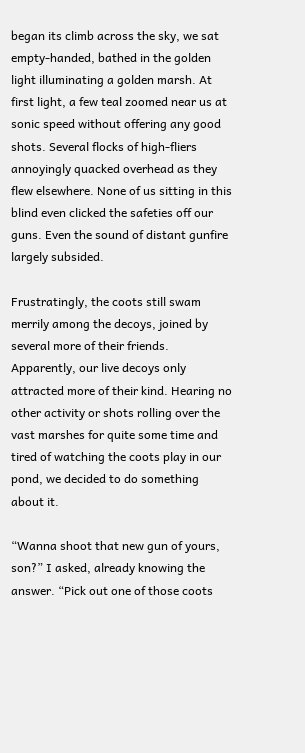began its climb across the sky, we sat empty-handed, bathed in the golden light illuminating a golden marsh. At first light, a few teal zoomed near us at sonic speed without offering any good shots. Several flocks of high-fliers annoyingly quacked overhead as they flew elsewhere. None of us sitting in this blind even clicked the safeties off our guns. Even the sound of distant gunfire largely subsided.

Frustratingly, the coots still swam merrily among the decoys, joined by several more of their friends. Apparently, our live decoys only attracted more of their kind. Hearing no other activity or shots rolling over the vast marshes for quite some time and tired of watching the coots play in our pond, we decided to do something about it.

“Wanna shoot that new gun of yours, son?” I asked, already knowing the answer. “Pick out one of those coots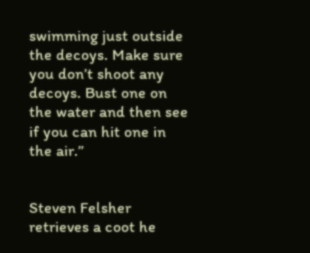swimming just outside the decoys. Make sure you don’t shoot any decoys. Bust one on the water and then see if you can hit one in the air.”


Steven Felsher retrieves a coot he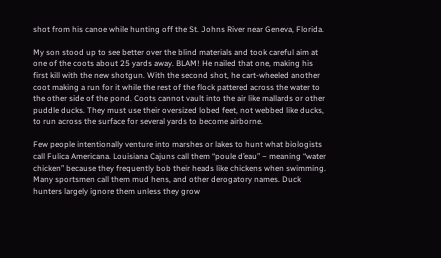shot from his canoe while hunting off the St. Johns River near Geneva, Florida.

My son stood up to see better over the blind materials and took careful aim at one of the coots about 25 yards away. BLAM! He nailed that one, making his first kill with the new shotgun. With the second shot, he cart-wheeled another coot making a run for it while the rest of the flock pattered across the water to the other side of the pond. Coots cannot vault into the air like mallards or other puddle ducks. They must use their oversized lobed feet, not webbed like ducks, to run across the surface for several yards to become airborne.

Few people intentionally venture into marshes or lakes to hunt what biologists call Fulica Americana. Louisiana Cajuns call them “poule d’eau” − meaning “water chicken” because they frequently bob their heads like chickens when swimming. Many sportsmen call them mud hens, and other derogatory names. Duck hunters largely ignore them unless they grow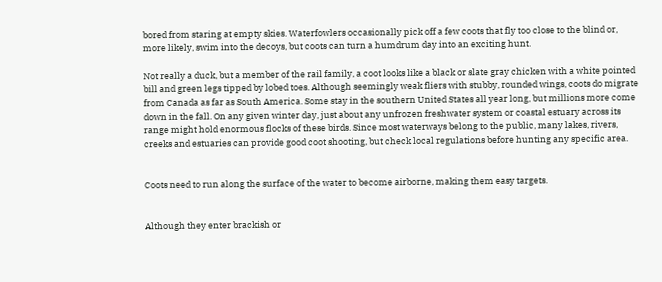bored from staring at empty skies. Waterfowlers occasionally pick off a few coots that fly too close to the blind or, more likely, swim into the decoys, but coots can turn a humdrum day into an exciting hunt.

Not really a duck, but a member of the rail family, a coot looks like a black or slate gray chicken with a white pointed bill and green legs tipped by lobed toes. Although seemingly weak fliers with stubby, rounded wings, coots do migrate from Canada as far as South America. Some stay in the southern United States all year long, but millions more come down in the fall. On any given winter day, just about any unfrozen freshwater system or coastal estuary across its range might hold enormous flocks of these birds. Since most waterways belong to the public, many lakes, rivers, creeks and estuaries can provide good coot shooting, but check local regulations before hunting any specific area.


Coots need to run along the surface of the water to become airborne, making them easy targets.


Although they enter brackish or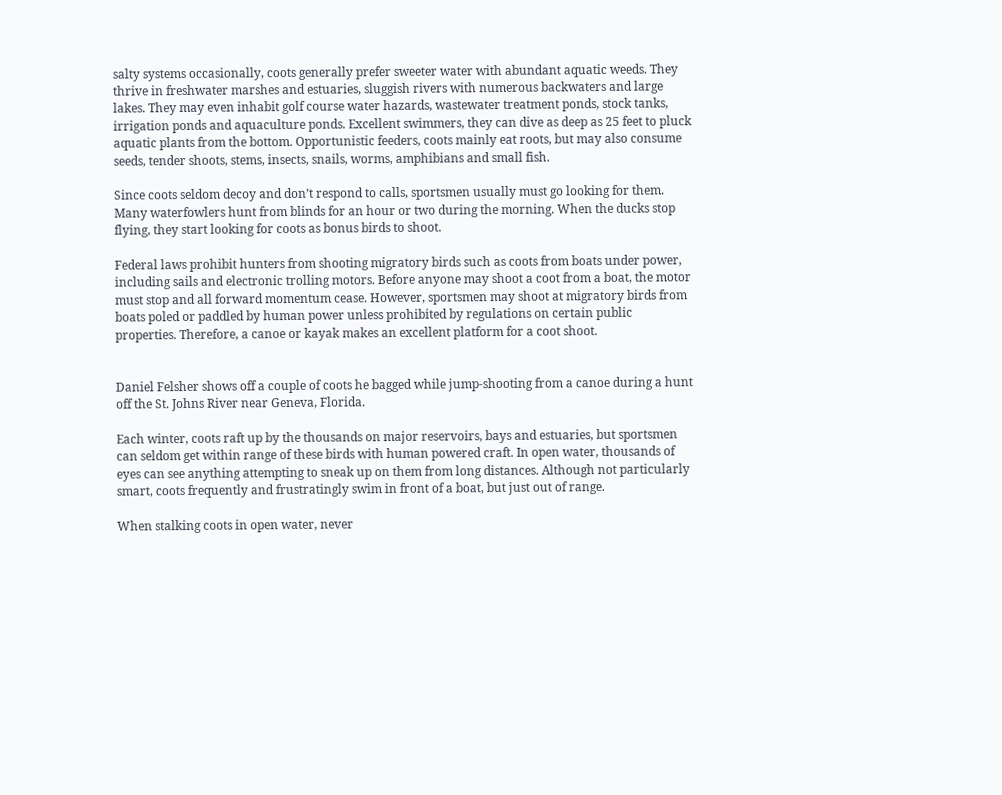salty systems occasionally, coots generally prefer sweeter water with abundant aquatic weeds. They thrive in freshwater marshes and estuaries, sluggish rivers with numerous backwaters and large lakes. They may even inhabit golf course water hazards, wastewater treatment ponds, stock tanks, irrigation ponds and aquaculture ponds. Excellent swimmers, they can dive as deep as 25 feet to pluck aquatic plants from the bottom. Opportunistic feeders, coots mainly eat roots, but may also consume seeds, tender shoots, stems, insects, snails, worms, amphibians and small fish.

Since coots seldom decoy and don’t respond to calls, sportsmen usually must go looking for them. Many waterfowlers hunt from blinds for an hour or two during the morning. When the ducks stop flying, they start looking for coots as bonus birds to shoot.

Federal laws prohibit hunters from shooting migratory birds such as coots from boats under power, including sails and electronic trolling motors. Before anyone may shoot a coot from a boat, the motor must stop and all forward momentum cease. However, sportsmen may shoot at migratory birds from boats poled or paddled by human power unless prohibited by regulations on certain public properties. Therefore, a canoe or kayak makes an excellent platform for a coot shoot.


Daniel Felsher shows off a couple of coots he bagged while jump-shooting from a canoe during a hunt off the St. Johns River near Geneva, Florida.

Each winter, coots raft up by the thousands on major reservoirs, bays and estuaries, but sportsmen can seldom get within range of these birds with human powered craft. In open water, thousands of eyes can see anything attempting to sneak up on them from long distances. Although not particularly smart, coots frequently and frustratingly swim in front of a boat, but just out of range.

When stalking coots in open water, never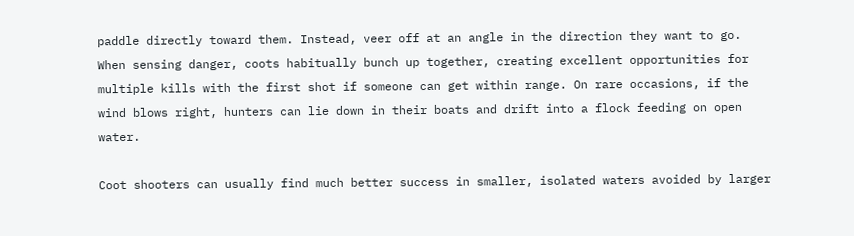paddle directly toward them. Instead, veer off at an angle in the direction they want to go. When sensing danger, coots habitually bunch up together, creating excellent opportunities for multiple kills with the first shot if someone can get within range. On rare occasions, if the wind blows right, hunters can lie down in their boats and drift into a flock feeding on open water.

Coot shooters can usually find much better success in smaller, isolated waters avoided by larger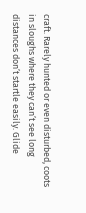craft. Rarely hunted or even disturbed, coots in sloughs where they can’t see long distances don’t startle easily. Glide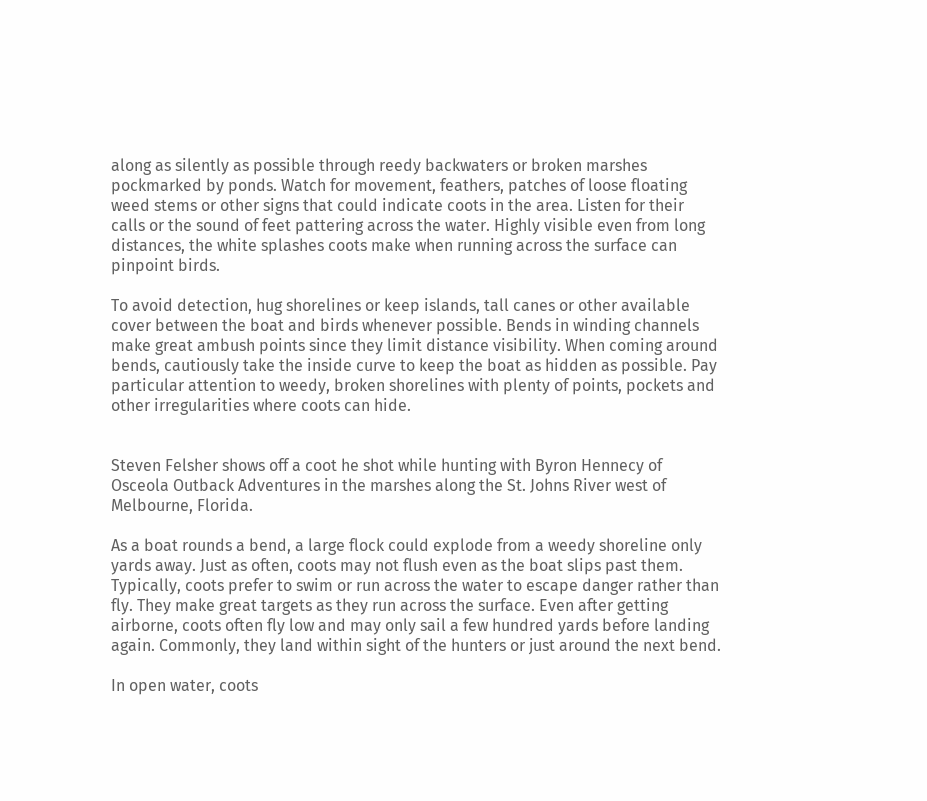along as silently as possible through reedy backwaters or broken marshes pockmarked by ponds. Watch for movement, feathers, patches of loose floating weed stems or other signs that could indicate coots in the area. Listen for their calls or the sound of feet pattering across the water. Highly visible even from long distances, the white splashes coots make when running across the surface can pinpoint birds.

To avoid detection, hug shorelines or keep islands, tall canes or other available cover between the boat and birds whenever possible. Bends in winding channels make great ambush points since they limit distance visibility. When coming around bends, cautiously take the inside curve to keep the boat as hidden as possible. Pay particular attention to weedy, broken shorelines with plenty of points, pockets and other irregularities where coots can hide.


Steven Felsher shows off a coot he shot while hunting with Byron Hennecy of Osceola Outback Adventures in the marshes along the St. Johns River west of Melbourne, Florida.

As a boat rounds a bend, a large flock could explode from a weedy shoreline only yards away. Just as often, coots may not flush even as the boat slips past them. Typically, coots prefer to swim or run across the water to escape danger rather than fly. They make great targets as they run across the surface. Even after getting airborne, coots often fly low and may only sail a few hundred yards before landing again. Commonly, they land within sight of the hunters or just around the next bend.

In open water, coots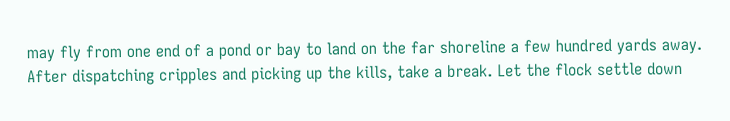may fly from one end of a pond or bay to land on the far shoreline a few hundred yards away. After dispatching cripples and picking up the kills, take a break. Let the flock settle down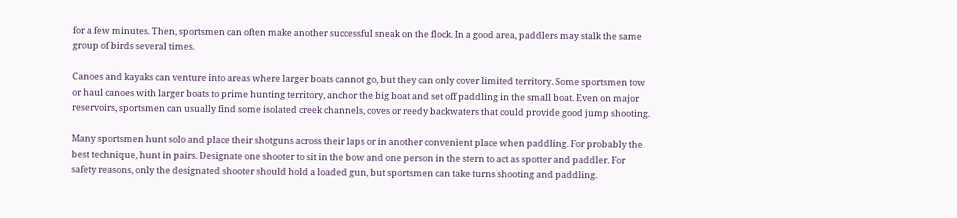for a few minutes. Then, sportsmen can often make another successful sneak on the flock. In a good area, paddlers may stalk the same group of birds several times.

Canoes and kayaks can venture into areas where larger boats cannot go, but they can only cover limited territory. Some sportsmen tow or haul canoes with larger boats to prime hunting territory, anchor the big boat and set off paddling in the small boat. Even on major reservoirs, sportsmen can usually find some isolated creek channels, coves or reedy backwaters that could provide good jump shooting.

Many sportsmen hunt solo and place their shotguns across their laps or in another convenient place when paddling. For probably the best technique, hunt in pairs. Designate one shooter to sit in the bow and one person in the stern to act as spotter and paddler. For safety reasons, only the designated shooter should hold a loaded gun, but sportsmen can take turns shooting and paddling.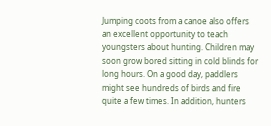Jumping coots from a canoe also offers an excellent opportunity to teach youngsters about hunting. Children may soon grow bored sitting in cold blinds for long hours. On a good day, paddlers might see hundreds of birds and fire quite a few times. In addition, hunters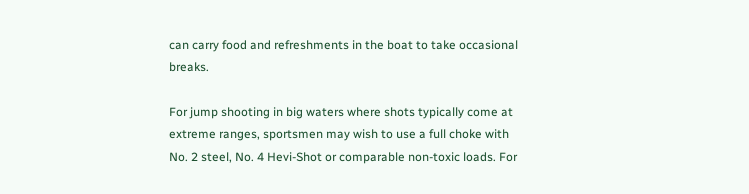can carry food and refreshments in the boat to take occasional breaks.

For jump shooting in big waters where shots typically come at extreme ranges, sportsmen may wish to use a full choke with No. 2 steel, No. 4 Hevi-Shot or comparable non-toxic loads. For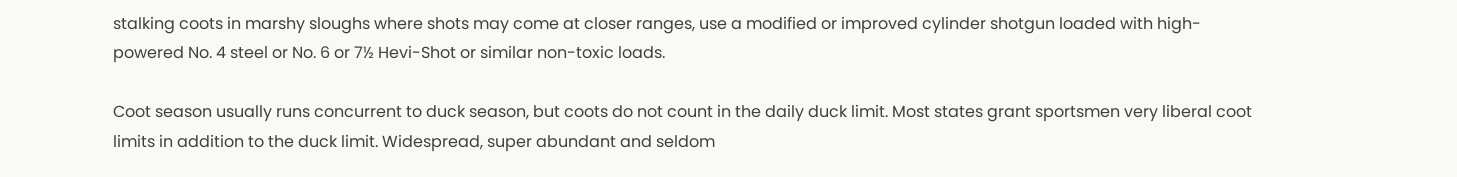stalking coots in marshy sloughs where shots may come at closer ranges, use a modified or improved cylinder shotgun loaded with high-powered No. 4 steel or No. 6 or 7½ Hevi-Shot or similar non-toxic loads.

Coot season usually runs concurrent to duck season, but coots do not count in the daily duck limit. Most states grant sportsmen very liberal coot limits in addition to the duck limit. Widespread, super abundant and seldom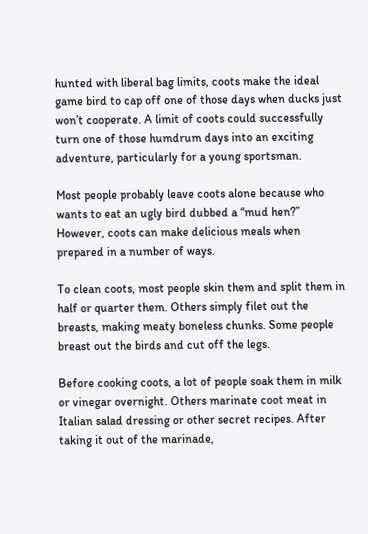hunted with liberal bag limits, coots make the ideal game bird to cap off one of those days when ducks just won’t cooperate. A limit of coots could successfully turn one of those humdrum days into an exciting adventure, particularly for a young sportsman.

Most people probably leave coots alone because who wants to eat an ugly bird dubbed a “mud hen?” However, coots can make delicious meals when prepared in a number of ways.

To clean coots, most people skin them and split them in half or quarter them. Others simply filet out the breasts, making meaty boneless chunks. Some people breast out the birds and cut off the legs.

Before cooking coots, a lot of people soak them in milk or vinegar overnight. Others marinate coot meat in Italian salad dressing or other secret recipes. After taking it out of the marinade,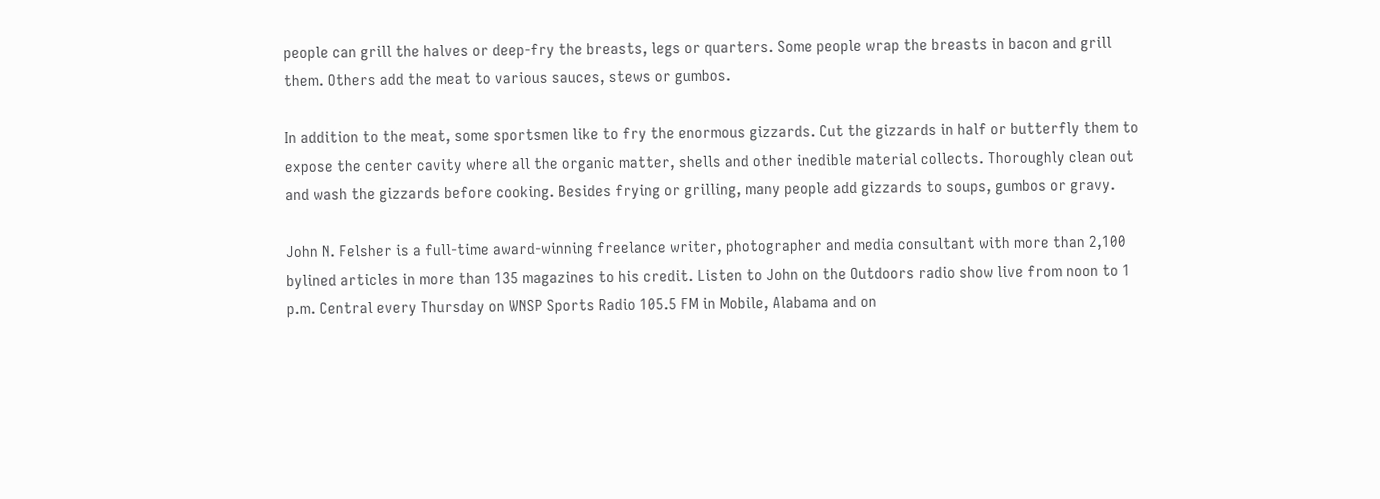people can grill the halves or deep-fry the breasts, legs or quarters. Some people wrap the breasts in bacon and grill them. Others add the meat to various sauces, stews or gumbos.

In addition to the meat, some sportsmen like to fry the enormous gizzards. Cut the gizzards in half or butterfly them to expose the center cavity where all the organic matter, shells and other inedible material collects. Thoroughly clean out and wash the gizzards before cooking. Besides frying or grilling, many people add gizzards to soups, gumbos or gravy.

John N. Felsher is a full-time award-winning freelance writer, photographer and media consultant with more than 2,100 bylined articles in more than 135 magazines to his credit. Listen to John on the Outdoors radio show live from noon to 1 p.m. Central every Thursday on WNSP Sports Radio 105.5 FM in Mobile, Alabama and on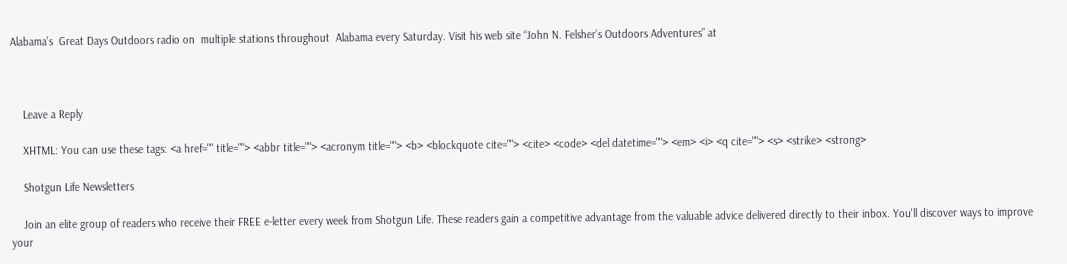Alabama’s  Great Days Outdoors radio on  multiple stations throughout  Alabama every Saturday. Visit his web site “John N. Felsher’s Outdoors Adventures” at



    Leave a Reply

    XHTML: You can use these tags: <a href="" title=""> <abbr title=""> <acronym title=""> <b> <blockquote cite=""> <cite> <code> <del datetime=""> <em> <i> <q cite=""> <s> <strike> <strong>

    Shotgun Life Newsletters

    Join an elite group of readers who receive their FREE e-letter every week from Shotgun Life. These readers gain a competitive advantage from the valuable advice delivered directly to their inbox. You'll discover ways to improve your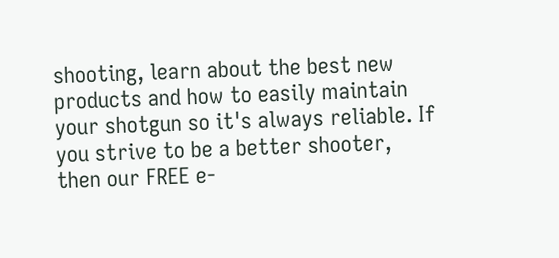shooting, learn about the best new products and how to easily maintain your shotgun so it's always reliable. If you strive to be a better shooter, then our FREE e-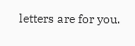letters are for you.